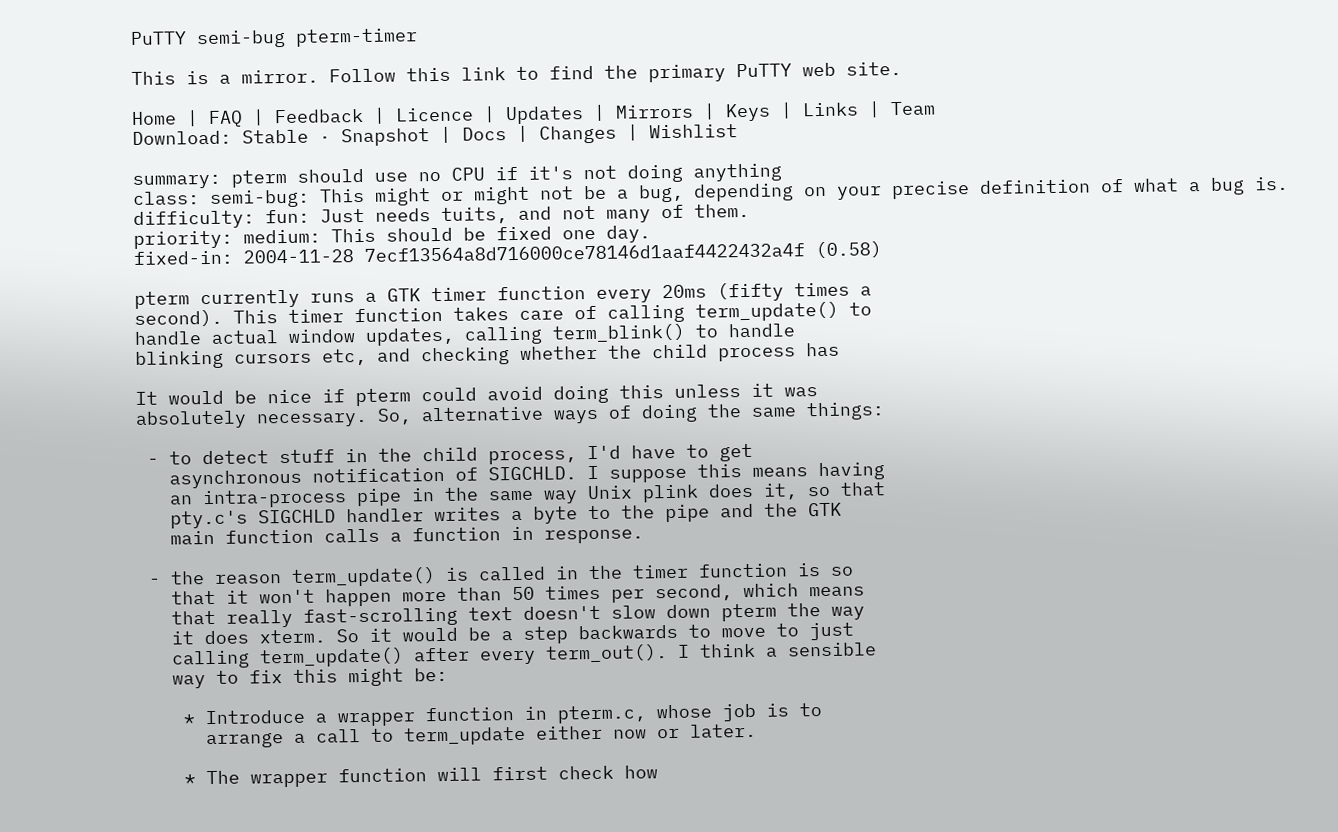PuTTY semi-bug pterm-timer

This is a mirror. Follow this link to find the primary PuTTY web site.

Home | FAQ | Feedback | Licence | Updates | Mirrors | Keys | Links | Team
Download: Stable · Snapshot | Docs | Changes | Wishlist

summary: pterm should use no CPU if it's not doing anything
class: semi-bug: This might or might not be a bug, depending on your precise definition of what a bug is.
difficulty: fun: Just needs tuits, and not many of them.
priority: medium: This should be fixed one day.
fixed-in: 2004-11-28 7ecf13564a8d716000ce78146d1aaf4422432a4f (0.58)

pterm currently runs a GTK timer function every 20ms (fifty times a
second). This timer function takes care of calling term_update() to
handle actual window updates, calling term_blink() to handle
blinking cursors etc, and checking whether the child process has

It would be nice if pterm could avoid doing this unless it was
absolutely necessary. So, alternative ways of doing the same things:

 - to detect stuff in the child process, I'd have to get
   asynchronous notification of SIGCHLD. I suppose this means having
   an intra-process pipe in the same way Unix plink does it, so that
   pty.c's SIGCHLD handler writes a byte to the pipe and the GTK
   main function calls a function in response.

 - the reason term_update() is called in the timer function is so
   that it won't happen more than 50 times per second, which means
   that really fast-scrolling text doesn't slow down pterm the way
   it does xterm. So it would be a step backwards to move to just
   calling term_update() after every term_out(). I think a sensible
   way to fix this might be:

    * Introduce a wrapper function in pterm.c, whose job is to
      arrange a call to term_update either now or later.

    * The wrapper function will first check how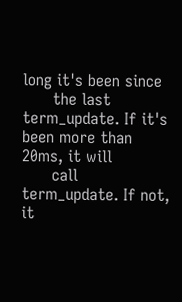long it's been since
      the last term_update. If it's been more than 20ms, it will
      call term_update. If not, it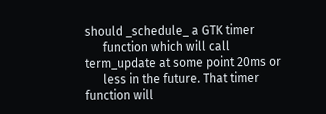should _schedule_ a GTK timer
      function which will call term_update at some point 20ms or
      less in the future. That timer function will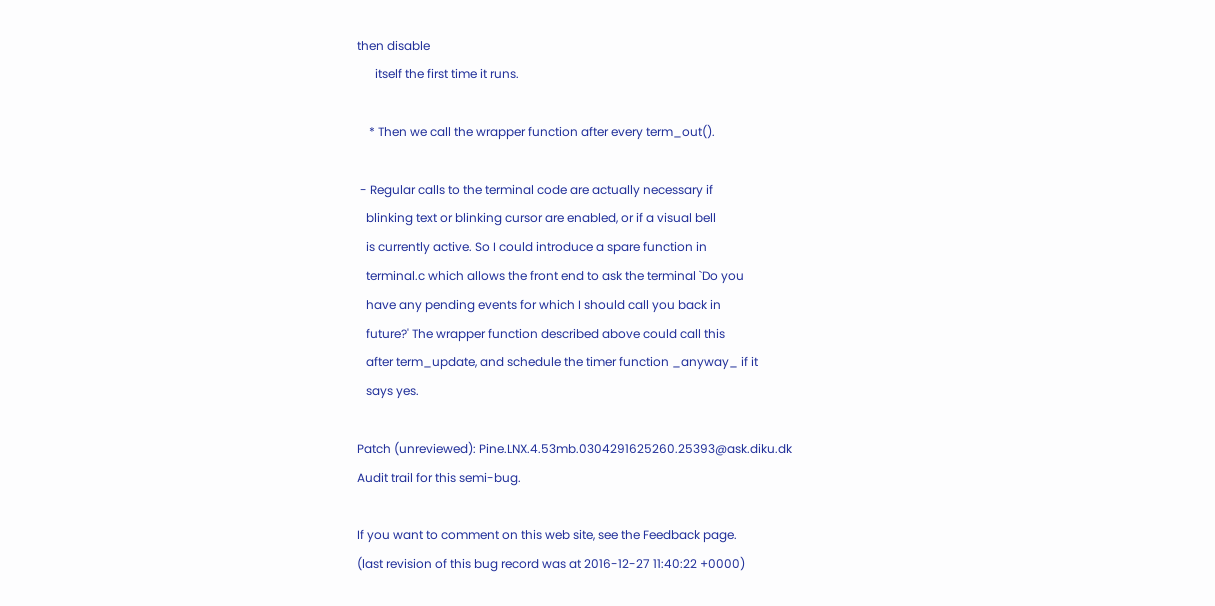then disable
      itself the first time it runs.

    * Then we call the wrapper function after every term_out().

 - Regular calls to the terminal code are actually necessary if
   blinking text or blinking cursor are enabled, or if a visual bell
   is currently active. So I could introduce a spare function in
   terminal.c which allows the front end to ask the terminal `Do you
   have any pending events for which I should call you back in
   future?' The wrapper function described above could call this
   after term_update, and schedule the timer function _anyway_ if it
   says yes.

Patch (unreviewed): Pine.LNX.4.53mb.0304291625260.25393@ask.diku.dk
Audit trail for this semi-bug.

If you want to comment on this web site, see the Feedback page.
(last revision of this bug record was at 2016-12-27 11:40:22 +0000)